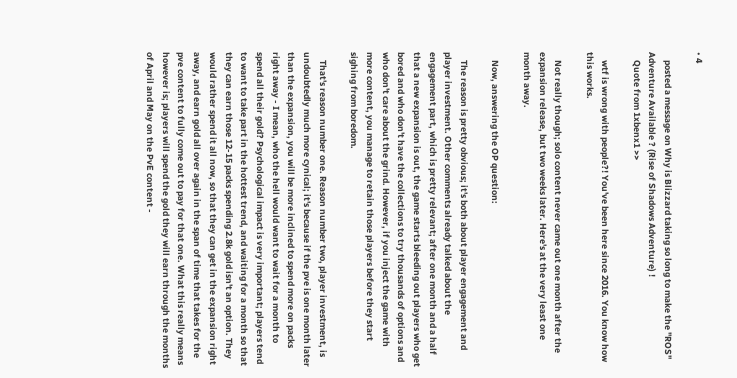• 4

    posted a message on Why is Blizzard taking so long to make the "ROS" Adventure Available ? (Rise of Shadows Adventure) !
    Quote from 1xbenx1 >>

    wtf is wrong with people?! You've been here since 2016. You know how this works.

    Not really though; solo content never came out one month after the expansion release, but two weeks later. Here's at the very least one month away.

    Now, answering the OP question:

    The reason is pretty obvious; it's both about player engagement and player investment. Other comments already talked about the engagement part, which is pretty relevant; after one month and a half that a new expansion is out, the game starts bleeding out players who get bored and who don't have the collections to try thousands of options and who don't care about the grind. However, if you inject the game with more content, you manage to retain those players before they start sighing from boredom.

    That's reason number one. Reason number two, player investment, is undoubtedly much more cynical; it's because if the pve is one month later than the expansion, you will be more inclined to spend more on packs right away - I mean, who the hell would want to wait for a month to spend all their gold? Psychological impact is very important; players tend to want to take part in the hottest trend, and waiting for a month so that they can earn those 12-15 packs spending 2.8k gold isn't an option. They would rather spend it all now, so that they can get in the expansion right away, and earn gold all over again in the span of time that takes for the pve content to fully come out to pay for that one. What this really means however is; players will spend the gold they will earn through the months of April and May on the PvE content -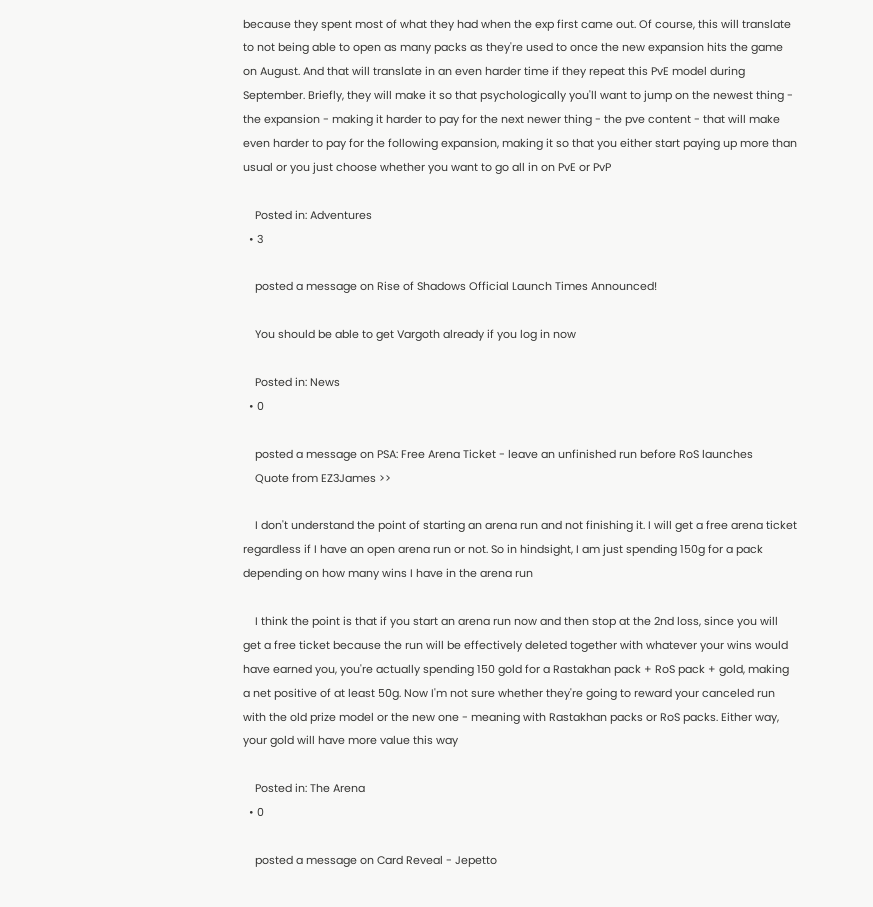because they spent most of what they had when the exp first came out. Of course, this will translate to not being able to open as many packs as they're used to once the new expansion hits the game on August. And that will translate in an even harder time if they repeat this PvE model during September. Briefly, they will make it so that psychologically you'll want to jump on the newest thing - the expansion - making it harder to pay for the next newer thing - the pve content - that will make even harder to pay for the following expansion, making it so that you either start paying up more than usual or you just choose whether you want to go all in on PvE or PvP

    Posted in: Adventures
  • 3

    posted a message on Rise of Shadows Official Launch Times Announced!

    You should be able to get Vargoth already if you log in now

    Posted in: News
  • 0

    posted a message on PSA: Free Arena Ticket - leave an unfinished run before RoS launches
    Quote from EZ3James >>

    I don't understand the point of starting an arena run and not finishing it. I will get a free arena ticket regardless if I have an open arena run or not. So in hindsight, I am just spending 150g for a pack depending on how many wins I have in the arena run

    I think the point is that if you start an arena run now and then stop at the 2nd loss, since you will get a free ticket because the run will be effectively deleted together with whatever your wins would have earned you, you're actually spending 150 gold for a Rastakhan pack + RoS pack + gold, making a net positive of at least 50g. Now I'm not sure whether they're going to reward your canceled run with the old prize model or the new one - meaning with Rastakhan packs or RoS packs. Either way, your gold will have more value this way

    Posted in: The Arena
  • 0

    posted a message on Card Reveal - Jepetto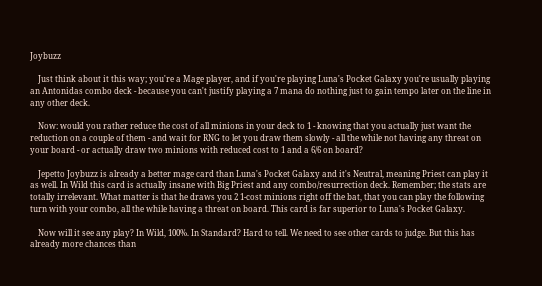Joybuzz

    Just think about it this way; you're a Mage player, and if you're playing Luna's Pocket Galaxy you're usually playing an Antonidas combo deck - because you can't justify playing a 7 mana do nothing just to gain tempo later on the line in any other deck.

    Now: would you rather reduce the cost of all minions in your deck to 1 - knowing that you actually just want the reduction on a couple of them - and wait for RNG to let you draw them slowly - all the while not having any threat on your board - or actually draw two minions with reduced cost to 1 and a 6/6 on board?

    Jepetto Joybuzz is already a better mage card than Luna's Pocket Galaxy and it's Neutral, meaning Priest can play it as well. In Wild this card is actually insane with Big Priest and any combo/resurrection deck. Remember; the stats are totally irrelevant. What matter is that he draws you 2 1-cost minions right off the bat, that you can play the following turn with your combo, all the while having a threat on board. This card is far superior to Luna's Pocket Galaxy.

    Now will it see any play? In Wild, 100%. In Standard? Hard to tell. We need to see other cards to judge. But this has already more chances than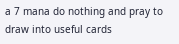a 7 mana do nothing and pray to draw into useful cards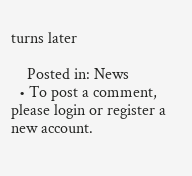turns later

    Posted in: News
  • To post a comment, please login or register a new account.